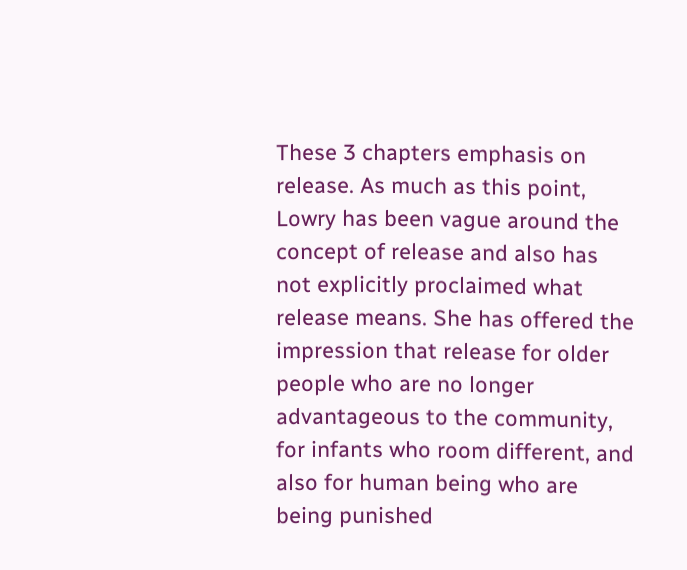These 3 chapters emphasis on release. As much as this point, Lowry has been vague around the concept of release and also has not explicitly proclaimed what release means. She has offered the impression that release for older people who are no longer advantageous to the community, for infants who room different, and also for human being who are being punished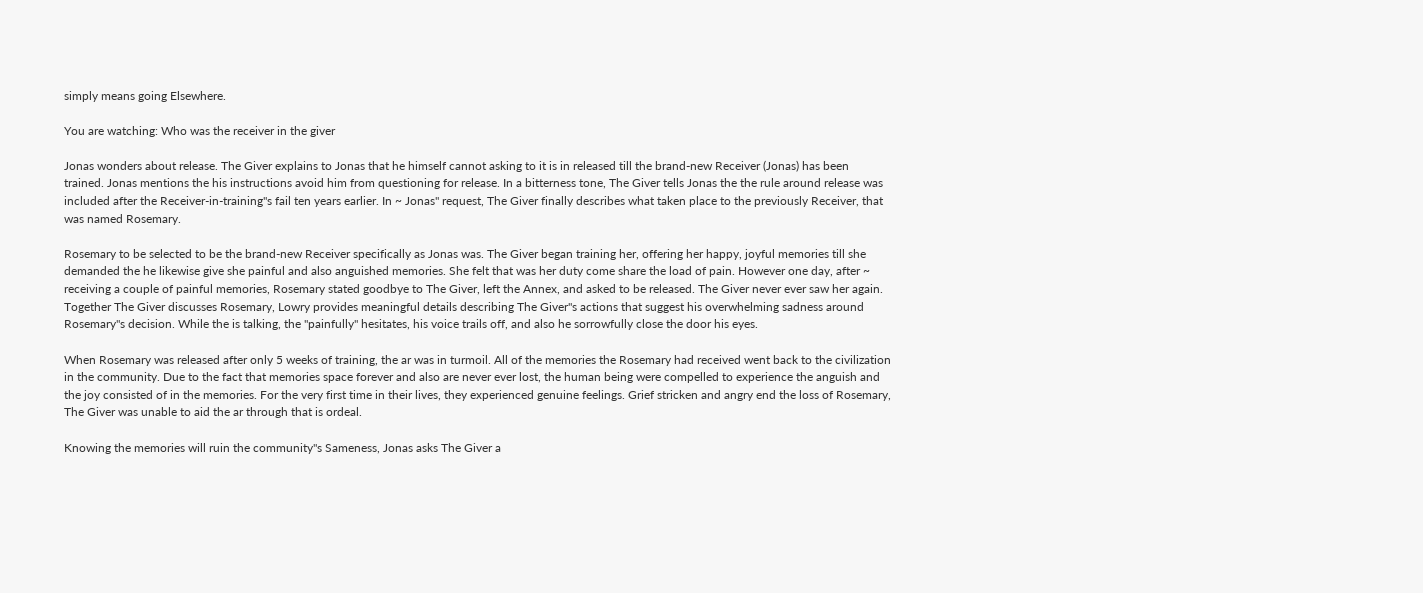simply means going Elsewhere.

You are watching: Who was the receiver in the giver

Jonas wonders about release. The Giver explains to Jonas that he himself cannot asking to it is in released till the brand-new Receiver (Jonas) has been trained. Jonas mentions the his instructions avoid him from questioning for release. In a bitterness tone, The Giver tells Jonas the the rule around release was included after the Receiver-in-training"s fail ten years earlier. In ~ Jonas" request, The Giver finally describes what taken place to the previously Receiver, that was named Rosemary.

Rosemary to be selected to be the brand-new Receiver specifically as Jonas was. The Giver began training her, offering her happy, joyful memories till she demanded the he likewise give she painful and also anguished memories. She felt that was her duty come share the load of pain. However one day, after ~ receiving a couple of painful memories, Rosemary stated goodbye to The Giver, left the Annex, and asked to be released. The Giver never ever saw her again. Together The Giver discusses Rosemary, Lowry provides meaningful details describing The Giver"s actions that suggest his overwhelming sadness around Rosemary"s decision. While the is talking, the "painfully" hesitates, his voice trails off, and also he sorrowfully close the door his eyes.

When Rosemary was released after only 5 weeks of training, the ar was in turmoil. All of the memories the Rosemary had received went back to the civilization in the community. Due to the fact that memories space forever and also are never ever lost, the human being were compelled to experience the anguish and the joy consisted of in the memories. For the very first time in their lives, they experienced genuine feelings. Grief stricken and angry end the loss of Rosemary, The Giver was unable to aid the ar through that is ordeal.

Knowing the memories will ruin the community"s Sameness, Jonas asks The Giver a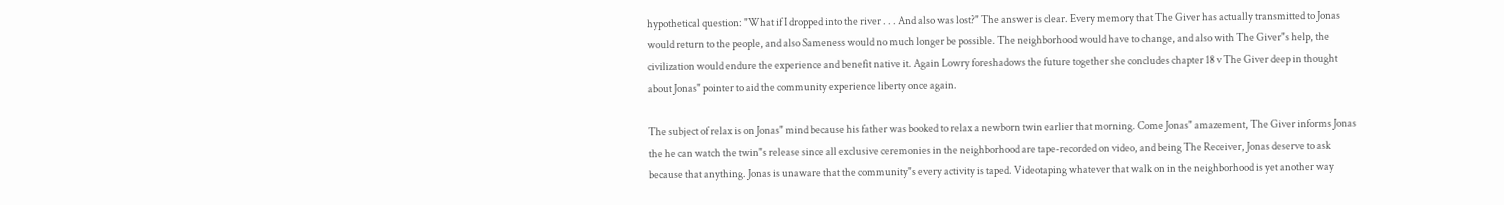hypothetical question: "What if I dropped into the river . . . And also was lost?" The answer is clear. Every memory that The Giver has actually transmitted to Jonas would return to the people, and also Sameness would no much longer be possible. The neighborhood would have to change, and also with The Giver"s help, the civilization would endure the experience and benefit native it. Again Lowry foreshadows the future together she concludes chapter 18 v The Giver deep in thought about Jonas" pointer to aid the community experience liberty once again.

The subject of relax is on Jonas" mind because his father was booked to relax a newborn twin earlier that morning. Come Jonas" amazement, The Giver informs Jonas the he can watch the twin"s release since all exclusive ceremonies in the neighborhood are tape-recorded on video, and being The Receiver, Jonas deserve to ask because that anything. Jonas is unaware that the community"s every activity is taped. Videotaping whatever that walk on in the neighborhood is yet another way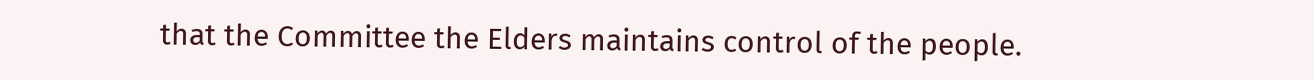that the Committee the Elders maintains control of the people.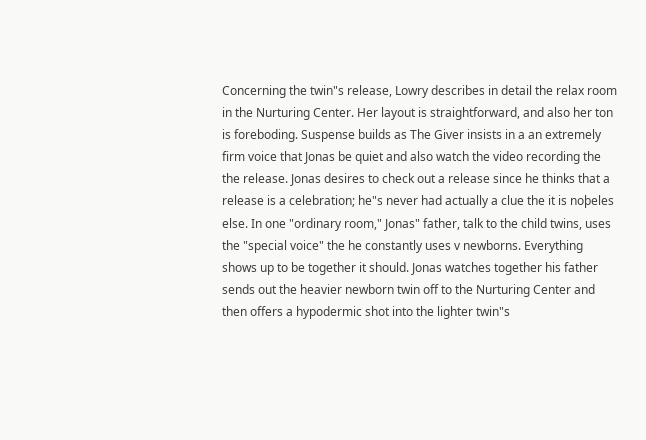Concerning the twin"s release, Lowry describes in detail the relax room in the Nurturing Center. Her layout is straightforward, and also her ton is foreboding. Suspense builds as The Giver insists in a an extremely firm voice that Jonas be quiet and also watch the video recording the the release. Jonas desires to check out a release since he thinks that a release is a celebration; he"s never had actually a clue the it is noþeles else. In one "ordinary room," Jonas" father, talk to the child twins, uses the "special voice" the he constantly uses v newborns. Everything shows up to be together it should. Jonas watches together his father sends out the heavier newborn twin off to the Nurturing Center and then offers a hypodermic shot into the lighter twin"s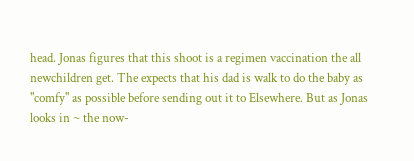head. Jonas figures that this shoot is a regimen vaccination the all newchildren get. The expects that his dad is walk to do the baby as "comfy" as possible before sending out it to Elsewhere. But as Jonas looks in ~ the now-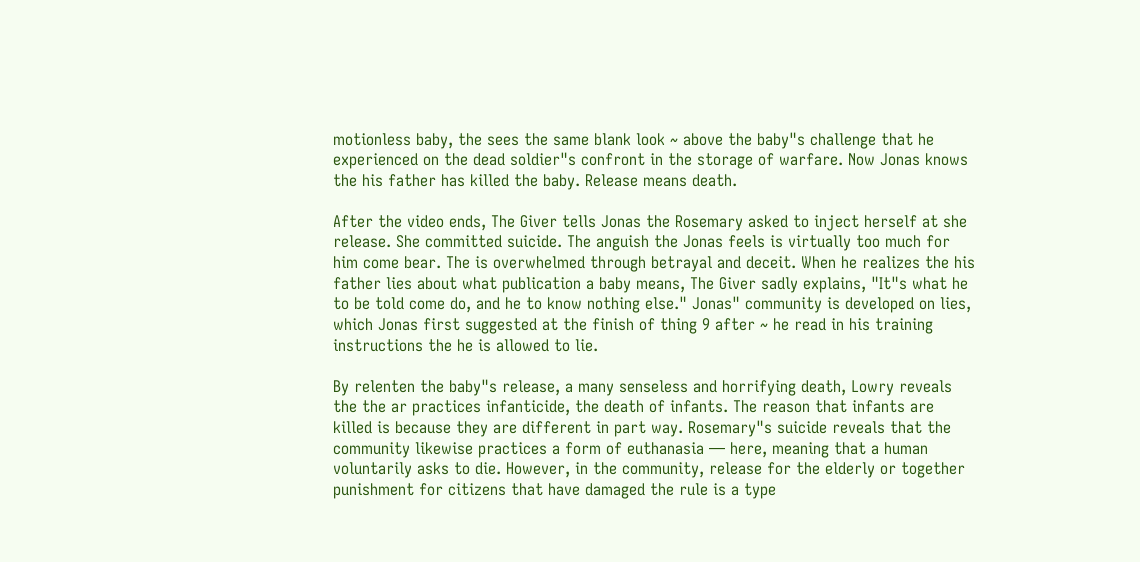motionless baby, the sees the same blank look ~ above the baby"s challenge that he experienced on the dead soldier"s confront in the storage of warfare. Now Jonas knows the his father has killed the baby. Release means death.

After the video ends, The Giver tells Jonas the Rosemary asked to inject herself at she release. She committed suicide. The anguish the Jonas feels is virtually too much for him come bear. The is overwhelmed through betrayal and deceit. When he realizes the his father lies about what publication a baby means, The Giver sadly explains, "It"s what he to be told come do, and he to know nothing else." Jonas" community is developed on lies, which Jonas first suggested at the finish of thing 9 after ~ he read in his training instructions the he is allowed to lie.

By relenten the baby"s release, a many senseless and horrifying death, Lowry reveals the the ar practices infanticide, the death of infants. The reason that infants are killed is because they are different in part way. Rosemary"s suicide reveals that the community likewise practices a form of euthanasia — here, meaning that a human voluntarily asks to die. However, in the community, release for the elderly or together punishment for citizens that have damaged the rule is a type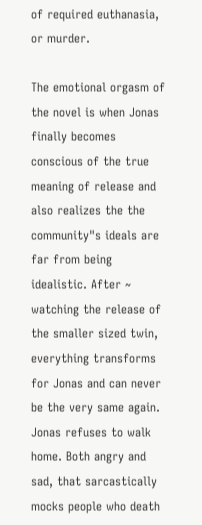of required euthanasia, or murder.

The emotional orgasm of the novel is when Jonas finally becomes conscious of the true meaning of release and also realizes the the community"s ideals are far from being idealistic. After ~ watching the release of the smaller sized twin, everything transforms for Jonas and can never be the very same again. Jonas refuses to walk home. Both angry and sad, that sarcastically mocks people who death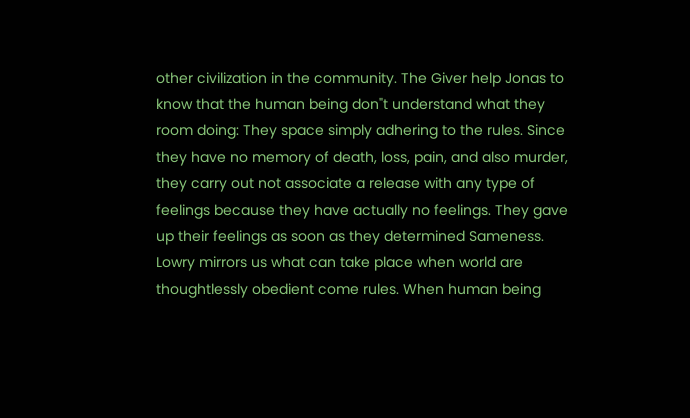other civilization in the community. The Giver help Jonas to know that the human being don"t understand what they room doing: They space simply adhering to the rules. Since they have no memory of death, loss, pain, and also murder, they carry out not associate a release with any type of feelings because they have actually no feelings. They gave up their feelings as soon as they determined Sameness. Lowry mirrors us what can take place when world are thoughtlessly obedient come rules. When human being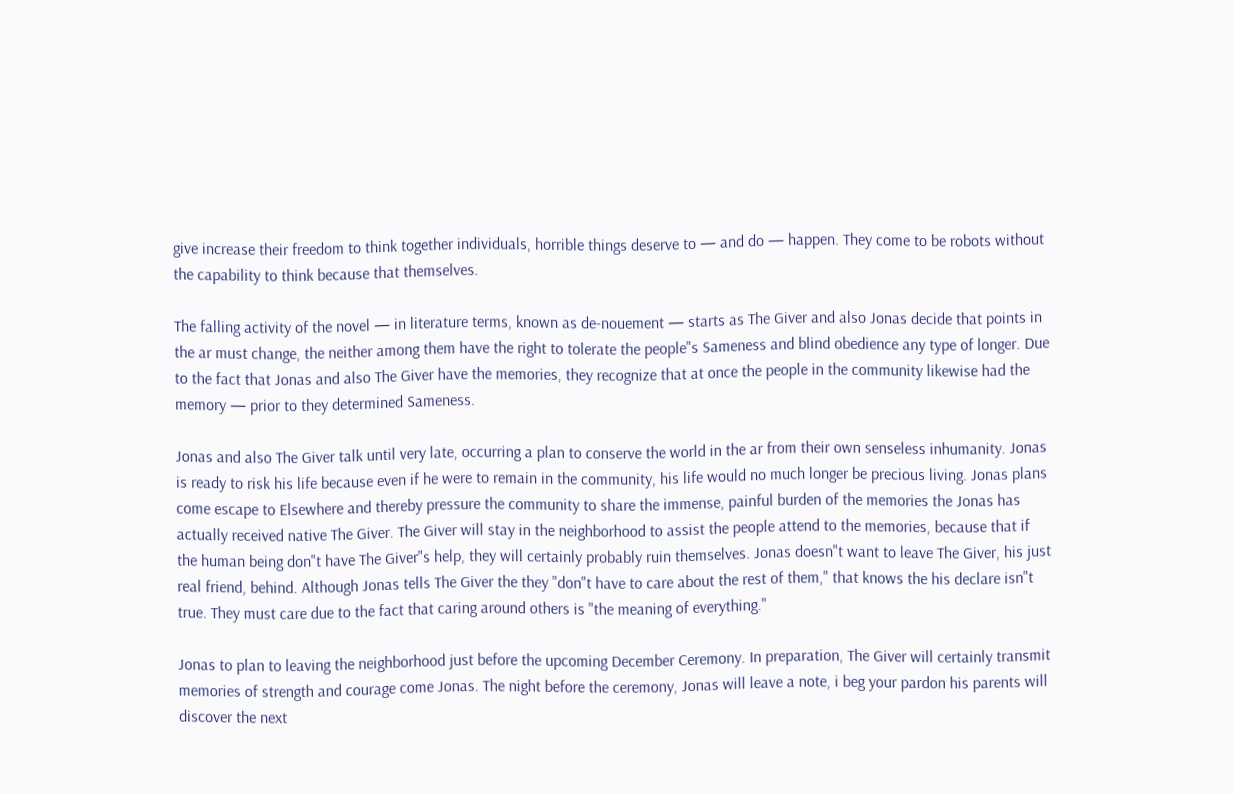give increase their freedom to think together individuals, horrible things deserve to — and do — happen. They come to be robots without the capability to think because that themselves.

The falling activity of the novel — in literature terms, known as de-nouement — starts as The Giver and also Jonas decide that points in the ar must change, the neither among them have the right to tolerate the people"s Sameness and blind obedience any type of longer. Due to the fact that Jonas and also The Giver have the memories, they recognize that at once the people in the community likewise had the memory — prior to they determined Sameness.

Jonas and also The Giver talk until very late, occurring a plan to conserve the world in the ar from their own senseless inhumanity. Jonas is ready to risk his life because even if he were to remain in the community, his life would no much longer be precious living. Jonas plans come escape to Elsewhere and thereby pressure the community to share the immense, painful burden of the memories the Jonas has actually received native The Giver. The Giver will stay in the neighborhood to assist the people attend to the memories, because that if the human being don"t have The Giver"s help, they will certainly probably ruin themselves. Jonas doesn"t want to leave The Giver, his just real friend, behind. Although Jonas tells The Giver the they "don"t have to care about the rest of them," that knows the his declare isn"t true. They must care due to the fact that caring around others is "the meaning of everything."

Jonas to plan to leaving the neighborhood just before the upcoming December Ceremony. In preparation, The Giver will certainly transmit memories of strength and courage come Jonas. The night before the ceremony, Jonas will leave a note, i beg your pardon his parents will discover the next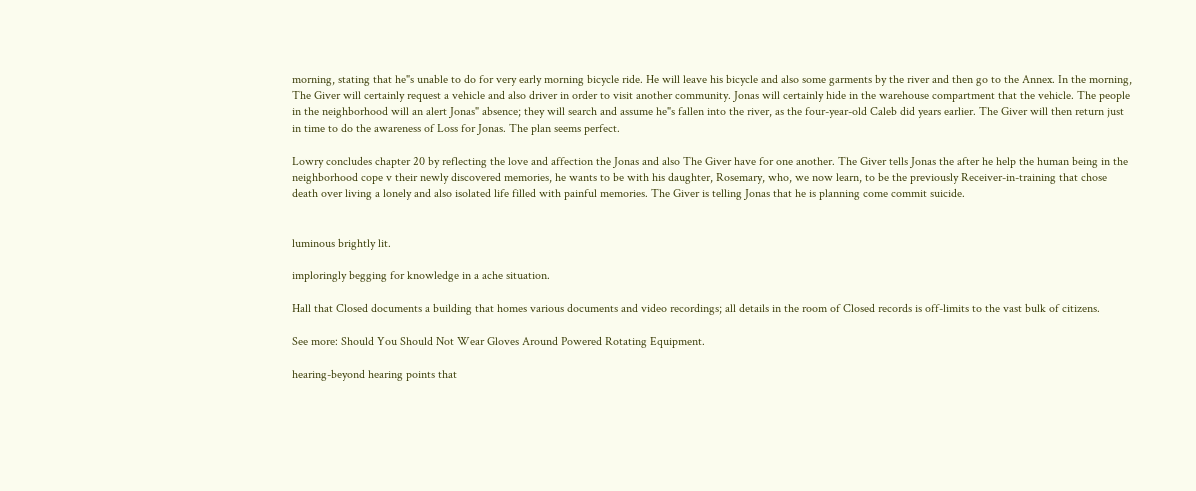morning, stating that he"s unable to do for very early morning bicycle ride. He will leave his bicycle and also some garments by the river and then go to the Annex. In the morning, The Giver will certainly request a vehicle and also driver in order to visit another community. Jonas will certainly hide in the warehouse compartment that the vehicle. The people in the neighborhood will an alert Jonas" absence; they will search and assume he"s fallen into the river, as the four-year-old Caleb did years earlier. The Giver will then return just in time to do the awareness of Loss for Jonas. The plan seems perfect.

Lowry concludes chapter 20 by reflecting the love and affection the Jonas and also The Giver have for one another. The Giver tells Jonas the after he help the human being in the neighborhood cope v their newly discovered memories, he wants to be with his daughter, Rosemary, who, we now learn, to be the previously Receiver-in-training that chose death over living a lonely and also isolated life filled with painful memories. The Giver is telling Jonas that he is planning come commit suicide.


luminous brightly lit.

imploringly begging for knowledge in a ache situation.

Hall that Closed documents a building that homes various documents and video recordings; all details in the room of Closed records is off-limits to the vast bulk of citizens.

See more: Should You Should Not Wear Gloves Around Powered Rotating Equipment.

hearing-beyond hearing points that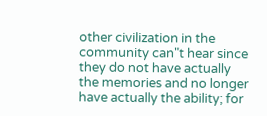other civilization in the community can"t hear since they do not have actually the memories and no longer have actually the ability; for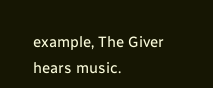example, The Giver hears music.